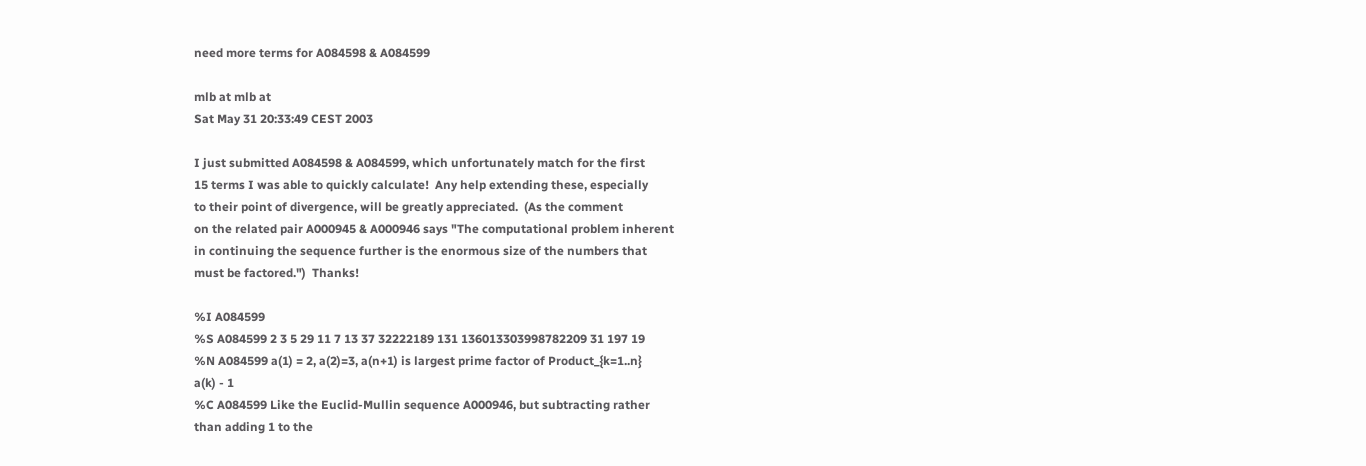need more terms for A084598 & A084599

mlb at mlb at
Sat May 31 20:33:49 CEST 2003

I just submitted A084598 & A084599, which unfortunately match for the first
15 terms I was able to quickly calculate!  Any help extending these, especially
to their point of divergence, will be greatly appreciated.  (As the comment
on the related pair A000945 & A000946 says "The computational problem inherent
in continuing the sequence further is the enormous size of the numbers that
must be factored.")  Thanks!

%I A084599
%S A084599 2 3 5 29 11 7 13 37 32222189 131 136013303998782209 31 197 19
%N A084599 a(1) = 2, a(2)=3, a(n+1) is largest prime factor of Product_{k=1..n}
a(k) - 1
%C A084599 Like the Euclid-Mullin sequence A000946, but subtracting rather
than adding 1 to the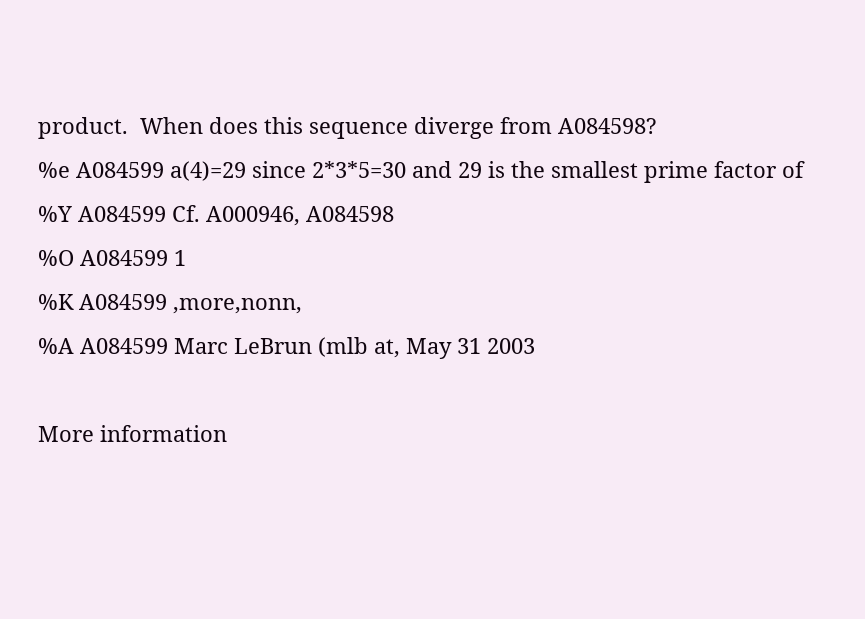product.  When does this sequence diverge from A084598?
%e A084599 a(4)=29 since 2*3*5=30 and 29 is the smallest prime factor of
%Y A084599 Cf. A000946, A084598
%O A084599 1
%K A084599 ,more,nonn,
%A A084599 Marc LeBrun (mlb at, May 31 2003

More information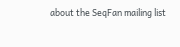about the SeqFan mailing list